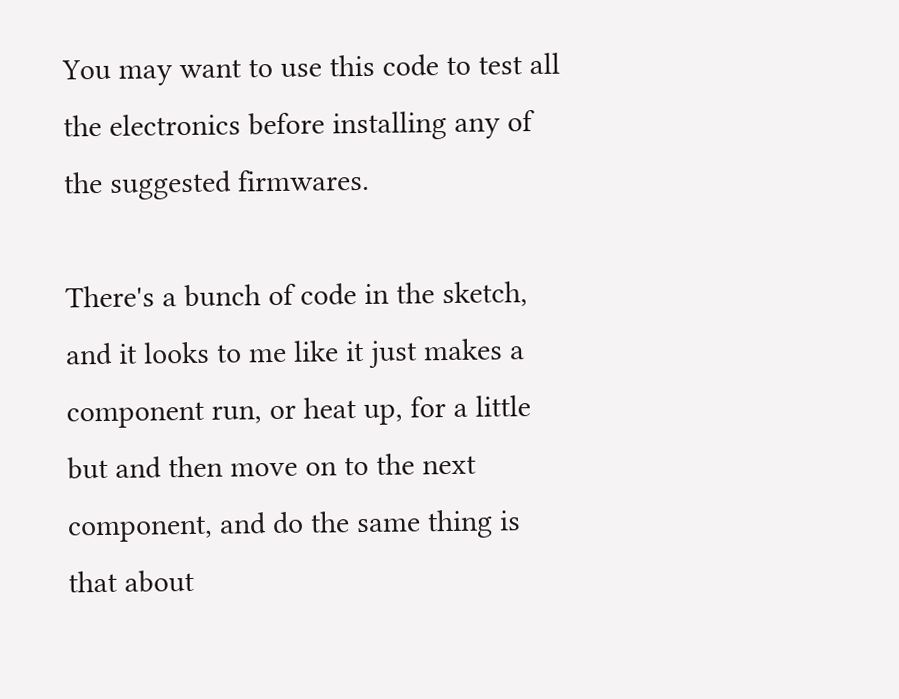You may want to use this code to test all the electronics before installing any of the suggested firmwares.

There's a bunch of code in the sketch, and it looks to me like it just makes a component run, or heat up, for a little but and then move on to the next component, and do the same thing is that about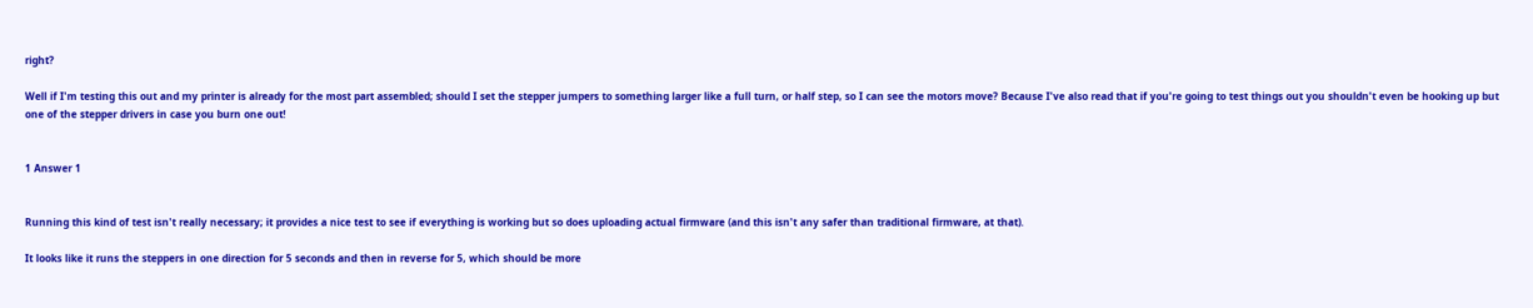right?

Well if I'm testing this out and my printer is already for the most part assembled; should I set the stepper jumpers to something larger like a full turn, or half step, so I can see the motors move? Because I've also read that if you're going to test things out you shouldn't even be hooking up but one of the stepper drivers in case you burn one out!


1 Answer 1


Running this kind of test isn't really necessary; it provides a nice test to see if everything is working but so does uploading actual firmware (and this isn't any safer than traditional firmware, at that).

It looks like it runs the steppers in one direction for 5 seconds and then in reverse for 5, which should be more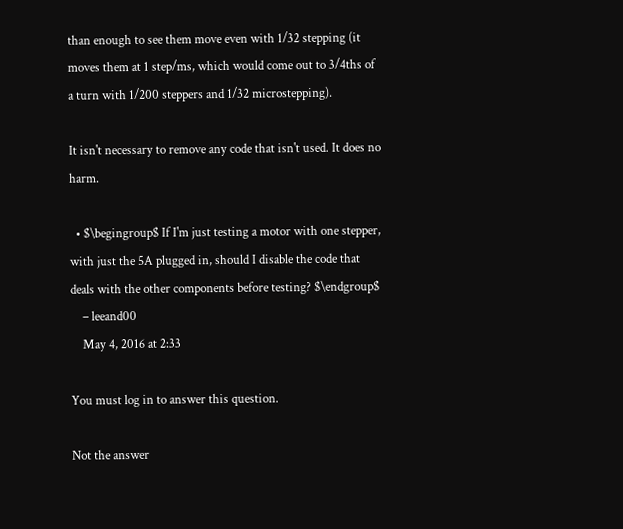than enough to see them move even with 1/32 stepping (it moves them at 1 step/ms, which would come out to 3/4ths of a turn with 1/200 steppers and 1/32 microstepping).

It isn't necessary to remove any code that isn't used. It does no harm.

  • $\begingroup$ If I'm just testing a motor with one stepper, with just the 5A plugged in, should I disable the code that deals with the other components before testing? $\endgroup$
    – leeand00
    May 4, 2016 at 2:33

You must log in to answer this question.

Not the answer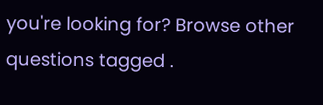you're looking for? Browse other questions tagged .